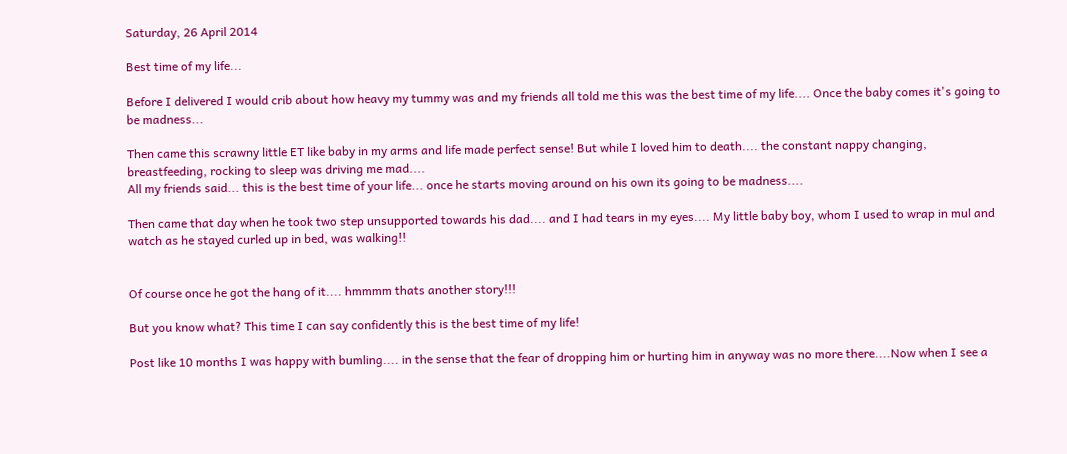Saturday, 26 April 2014

Best time of my life...

Before I delivered I would crib about how heavy my tummy was and my friends all told me this was the best time of my life.... Once the baby comes it's going to be madness...

Then came this scrawny little ET like baby in my arms and life made perfect sense! But while I loved him to death.... the constant nappy changing, breastfeeding, rocking to sleep was driving me mad....
All my friends said... this is the best time of your life... once he starts moving around on his own its going to be madness....

Then came that day when he took two step unsupported towards his dad.... and I had tears in my eyes.... My little baby boy, whom I used to wrap in mul and watch as he stayed curled up in bed, was walking!!


Of course once he got the hang of it.... hmmmm thats another story!!!

But you know what? This time I can say confidently this is the best time of my life!

Post like 10 months I was happy with bumling.... in the sense that the fear of dropping him or hurting him in anyway was no more there....Now when I see a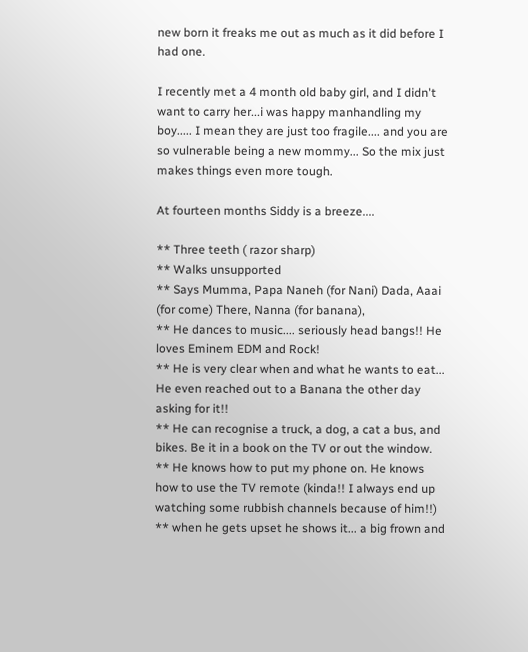new born it freaks me out as much as it did before I had one.

I recently met a 4 month old baby girl, and I didn't want to carry her...i was happy manhandling my boy..... I mean they are just too fragile.... and you are so vulnerable being a new mommy... So the mix just makes things even more tough.

At fourteen months Siddy is a breeze....

** Three teeth ( razor sharp)
** Walks unsupported
** Says Mumma, Papa Naneh (for Nani) Dada, Aaai (for come) There, Nanna (for banana),
** He dances to music.... seriously head bangs!! He loves Eminem EDM and Rock!
** He is very clear when and what he wants to eat... He even reached out to a Banana the other day asking for it!!
** He can recognise a truck, a dog, a cat a bus, and bikes. Be it in a book on the TV or out the window.
** He knows how to put my phone on. He knows how to use the TV remote (kinda!! I always end up watching some rubbish channels because of him!!)
** when he gets upset he shows it... a big frown and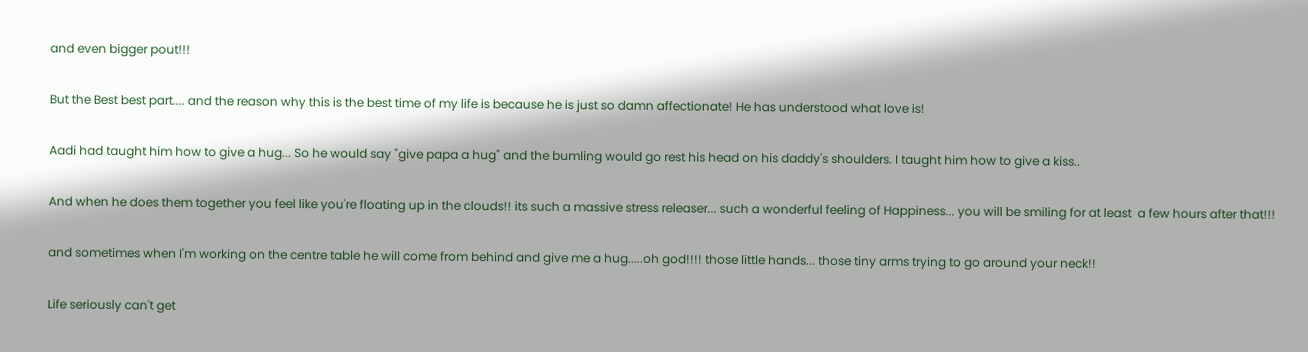and even bigger pout!!!

But the Best best part.... and the reason why this is the best time of my life is because he is just so damn affectionate! He has understood what love is!

Aadi had taught him how to give a hug... So he would say "give papa a hug" and the bumling would go rest his head on his daddy's shoulders. I taught him how to give a kiss..

And when he does them together you feel like you're floating up in the clouds!! its such a massive stress releaser... such a wonderful feeling of Happiness... you will be smiling for at least  a few hours after that!!!

and sometimes when I'm working on the centre table he will come from behind and give me a hug.....oh god!!!! those little hands... those tiny arms trying to go around your neck!!

Life seriously can't get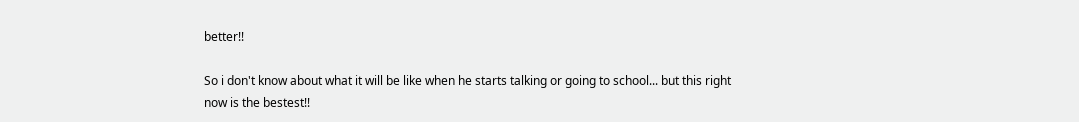better!!

So i don't know about what it will be like when he starts talking or going to school... but this right now is the bestest!!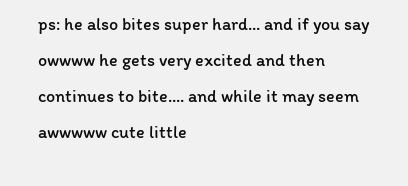ps: he also bites super hard... and if you say owwww he gets very excited and then continues to bite.... and while it may seem awwwww cute little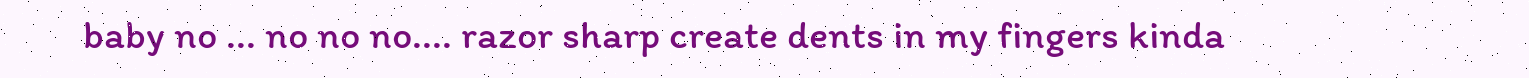baby no ... no no no.... razor sharp create dents in my fingers kinda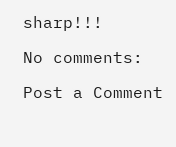sharp!!!

No comments:

Post a Comment